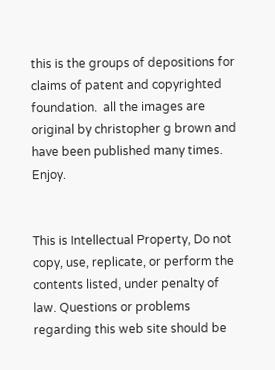this is the groups of depositions for claims of patent and copyrighted foundation.  all the images are original by christopher g brown and have been published many times. Enjoy.


This is Intellectual Property, Do not copy, use, replicate, or perform the contents listed, under penalty of law. Questions or problems regarding this web site should be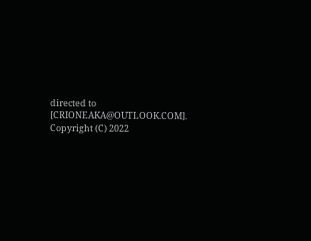directed to [CRIONEAKA@OUTLOOK.COM]. Copyright (C) 2022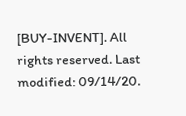[BUY-INVENT]. All rights reserved. Last modified: 09/14/20.